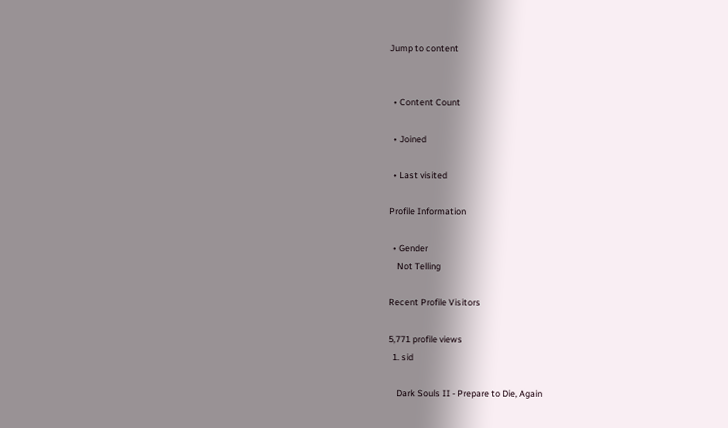Jump to content


  • Content Count

  • Joined

  • Last visited

Profile Information

  • Gender
    Not Telling

Recent Profile Visitors

5,771 profile views
  1. sid

    Dark Souls II - Prepare to Die, Again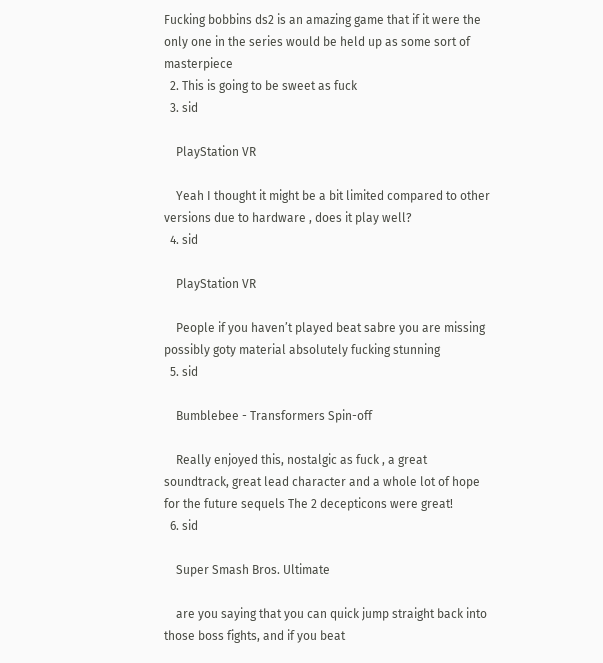Fucking bobbins ds2 is an amazing game that if it were the only one in the series would be held up as some sort of masterpiece
  2. This is going to be sweet as fuck
  3. sid

    PlayStation VR

    Yeah I thought it might be a bit limited compared to other versions due to hardware , does it play well?
  4. sid

    PlayStation VR

    People if you haven’t played beat sabre you are missing possibly goty material absolutely fucking stunning
  5. sid

    Bumblebee - Transformers Spin-off

    Really enjoyed this, nostalgic as fuck , a great soundtrack, great lead character and a whole lot of hope for the future sequels The 2 decepticons were great!
  6. sid

    Super Smash Bros. Ultimate

    are you saying that you can quick jump straight back into those boss fights, and if you beat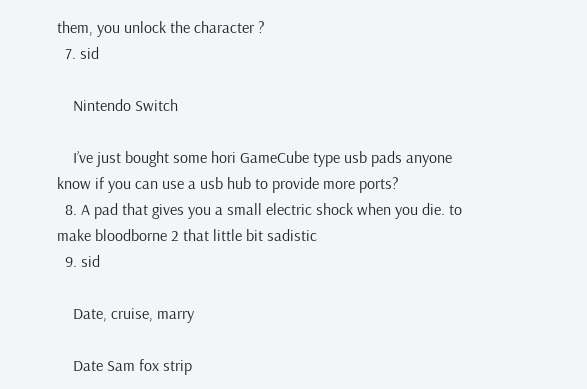them, you unlock the character ?
  7. sid

    Nintendo Switch

    I’ve just bought some hori GameCube type usb pads anyone know if you can use a usb hub to provide more ports?
  8. A pad that gives you a small electric shock when you die. to make bloodborne 2 that little bit sadistic
  9. sid

    Date, cruise, marry

    Date Sam fox strip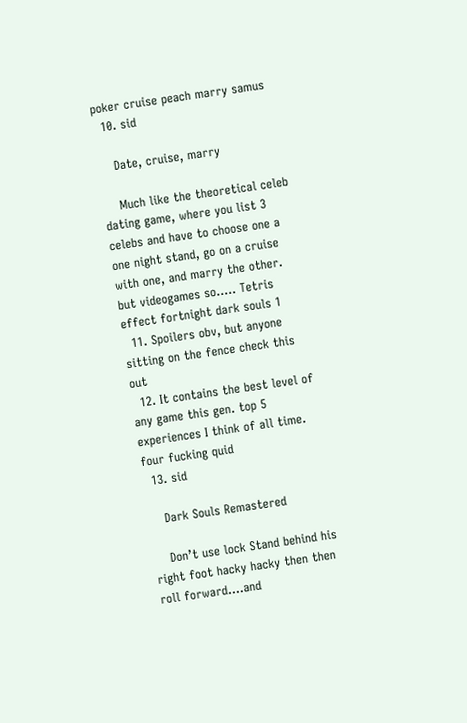poker cruise peach marry samus
  10. sid

    Date, cruise, marry

    Much like the theoretical celeb dating game, where you list 3 celebs and have to choose one a one night stand, go on a cruise with one, and marry the other. but videogames so..... Tetris effect fortnight dark souls 1
  11. Spoilers obv, but anyone sitting on the fence check this out
  12. It contains the best level of any game this gen. top 5 experiences I think of all time. four fucking quid
  13. sid

    Dark Souls Remastered

    Don’t use lock Stand behind his right foot hacky hacky then then roll forward....and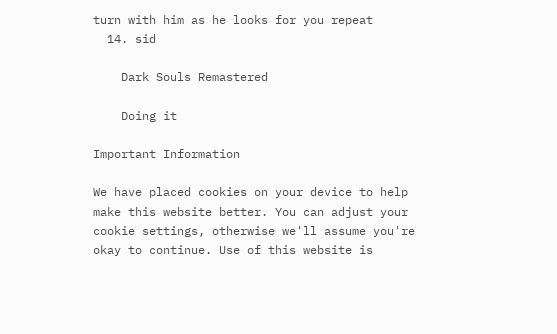turn with him as he looks for you repeat
  14. sid

    Dark Souls Remastered

    Doing it

Important Information

We have placed cookies on your device to help make this website better. You can adjust your cookie settings, otherwise we'll assume you're okay to continue. Use of this website is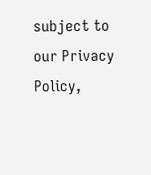subject to our Privacy Policy,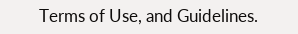Terms of Use, and Guidelines.